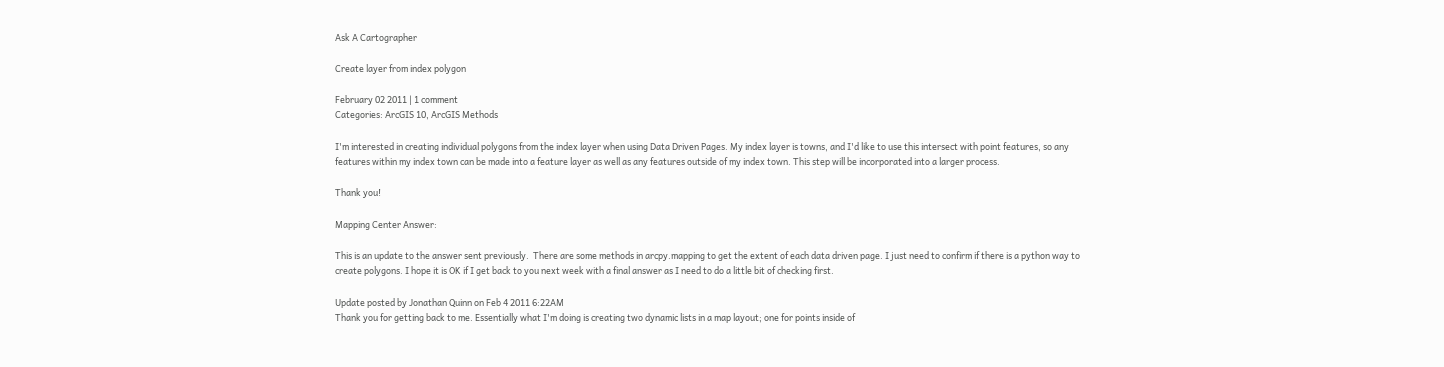Ask A Cartographer

Create layer from index polygon

February 02 2011 | 1 comment
Categories: ArcGIS 10, ArcGIS Methods

I'm interested in creating individual polygons from the index layer when using Data Driven Pages. My index layer is towns, and I'd like to use this intersect with point features, so any features within my index town can be made into a feature layer as well as any features outside of my index town. This step will be incorporated into a larger process.

Thank you!

Mapping Center Answer:

This is an update to the answer sent previously.  There are some methods in arcpy.mapping to get the extent of each data driven page. I just need to confirm if there is a python way to create polygons. I hope it is OK if I get back to you next week with a final answer as I need to do a little bit of checking first.

Update posted by Jonathan Quinn on Feb 4 2011 6:22AM
Thank you for getting back to me. Essentially what I'm doing is creating two dynamic lists in a map layout; one for points inside of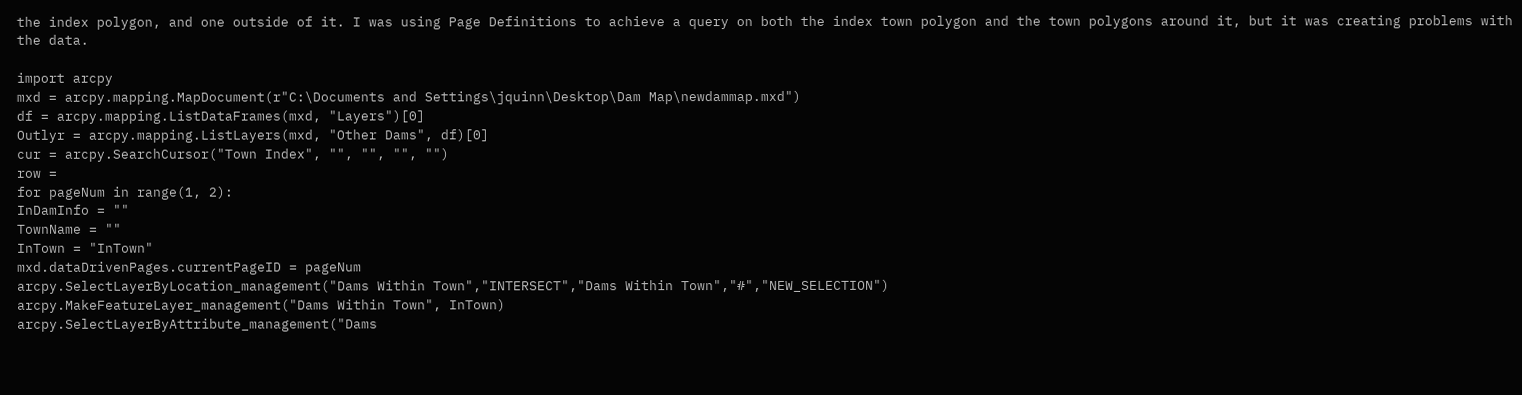the index polygon, and one outside of it. I was using Page Definitions to achieve a query on both the index town polygon and the town polygons around it, but it was creating problems with the data.

import arcpy
mxd = arcpy.mapping.MapDocument(r"C:\Documents and Settings\jquinn\Desktop\Dam Map\newdammap.mxd")
df = arcpy.mapping.ListDataFrames(mxd, "Layers")[0]
Outlyr = arcpy.mapping.ListLayers(mxd, "Other Dams", df)[0]
cur = arcpy.SearchCursor("Town Index", "", "", "", "")
row =
for pageNum in range(1, 2):
InDamInfo = ""
TownName = ""
InTown = "InTown"
mxd.dataDrivenPages.currentPageID = pageNum
arcpy.SelectLayerByLocation_management("Dams Within Town","INTERSECT","Dams Within Town","#","NEW_SELECTION")
arcpy.MakeFeatureLayer_management("Dams Within Town", InTown)
arcpy.SelectLayerByAttribute_management("Dams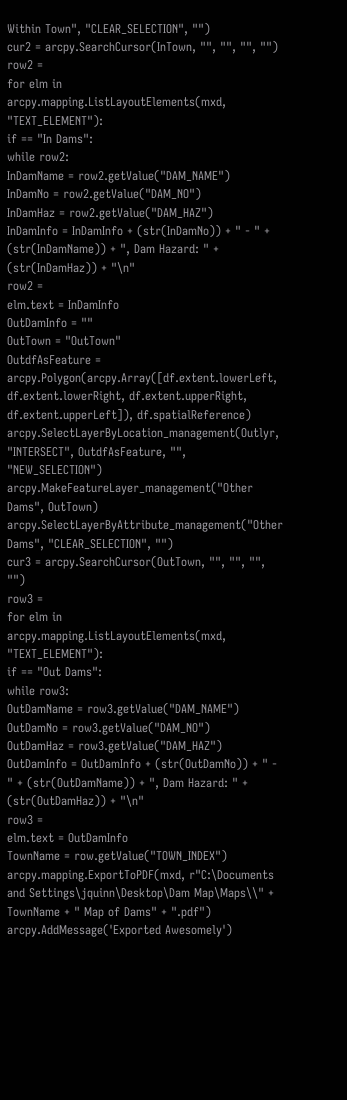Within Town", "CLEAR_SELECTION", "")
cur2 = arcpy.SearchCursor(InTown, "", "", "", "")
row2 =
for elm in arcpy.mapping.ListLayoutElements(mxd, "TEXT_ELEMENT"):
if == "In Dams":
while row2:
InDamName = row2.getValue("DAM_NAME")
InDamNo = row2.getValue("DAM_NO")
InDamHaz = row2.getValue("DAM_HAZ")
InDamInfo = InDamInfo + (str(InDamNo)) + " - " + (str(InDamName)) + ", Dam Hazard: " + (str(InDamHaz)) + "\n"
row2 =
elm.text = InDamInfo
OutDamInfo = ""
OutTown = "OutTown"
OutdfAsFeature = arcpy.Polygon(arcpy.Array([df.extent.lowerLeft, df.extent.lowerRight, df.extent.upperRight, df.extent.upperLeft]), df.spatialReference)
arcpy.SelectLayerByLocation_management(Outlyr, "INTERSECT", OutdfAsFeature, "", "NEW_SELECTION")
arcpy.MakeFeatureLayer_management("Other Dams", OutTown)
arcpy.SelectLayerByAttribute_management("Other Dams", "CLEAR_SELECTION", "")
cur3 = arcpy.SearchCursor(OutTown, "", "", "", "")
row3 =
for elm in arcpy.mapping.ListLayoutElements(mxd, "TEXT_ELEMENT"):
if == "Out Dams":
while row3:
OutDamName = row3.getValue("DAM_NAME")
OutDamNo = row3.getValue("DAM_NO")
OutDamHaz = row3.getValue("DAM_HAZ")
OutDamInfo = OutDamInfo + (str(OutDamNo)) + " - " + (str(OutDamName)) + ", Dam Hazard: " + (str(OutDamHaz)) + "\n"
row3 =
elm.text = OutDamInfo
TownName = row.getValue("TOWN_INDEX")
arcpy.mapping.ExportToPDF(mxd, r"C:\Documents and Settings\jquinn\Desktop\Dam Map\Maps\\" + TownName + " Map of Dams" + ".pdf")
arcpy.AddMessage('Exported Awesomely')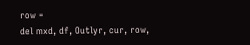row =
del mxd, df, Outlyr, cur, row,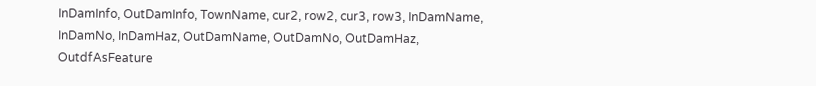InDamInfo, OutDamInfo, TownName, cur2, row2, cur3, row3, InDamName, InDamNo, InDamHaz, OutDamName, OutDamNo, OutDamHaz, OutdfAsFeature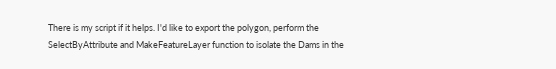There is my script if it helps. I'd like to export the polygon, perform the SelectByAttribute and MakeFeatureLayer function to isolate the Dams in the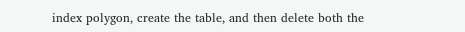index polygon, create the table, and then delete both the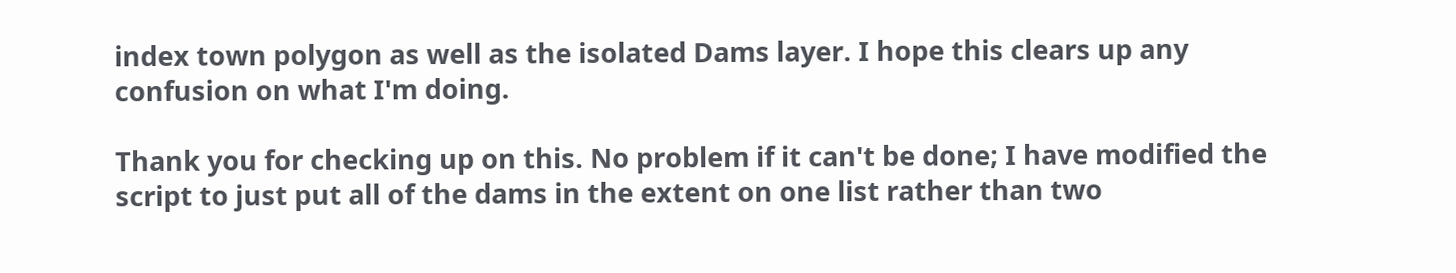index town polygon as well as the isolated Dams layer. I hope this clears up any confusion on what I'm doing.

Thank you for checking up on this. No problem if it can't be done; I have modified the script to just put all of the dams in the extent on one list rather than two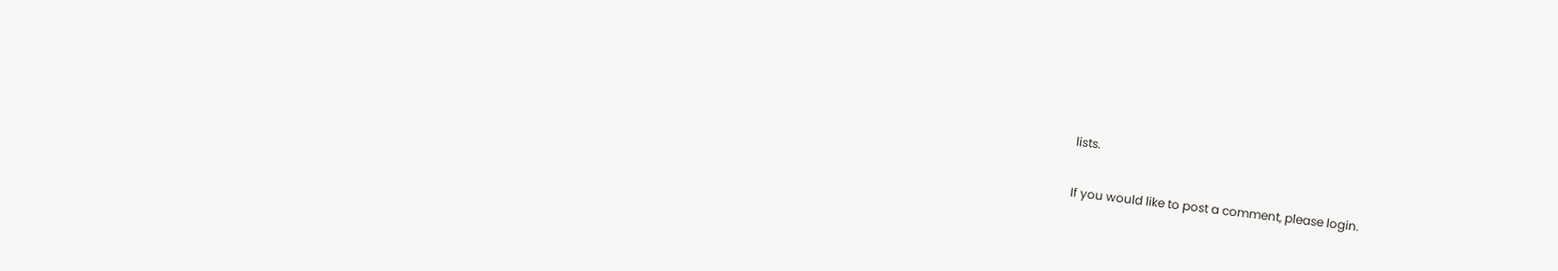lists.

If you would like to post a comment, please login.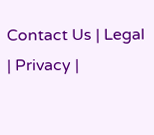Contact Us | Legal | Privacy |